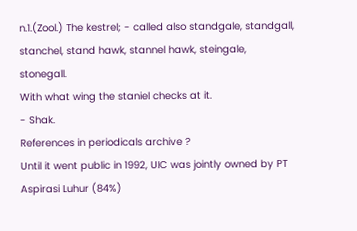n.1.(Zool.) The kestrel; - called also standgale, standgall, stanchel, stand hawk, stannel hawk, steingale, stonegall.
With what wing the staniel checks at it.
- Shak.
References in periodicals archive ?
Until it went public in 1992, UIC was jointly owned by PT Aspirasi Luhur (84%)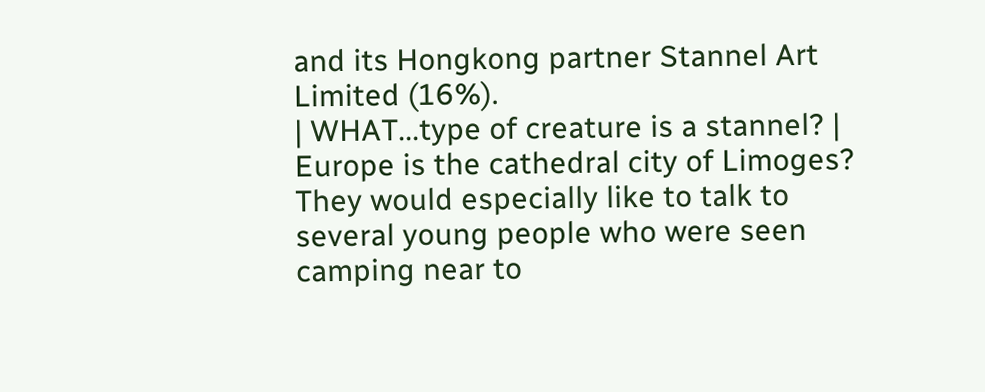and its Hongkong partner Stannel Art Limited (16%).
| WHAT...type of creature is a stannel? | Europe is the cathedral city of Limoges?
They would especially like to talk to several young people who were seen camping near to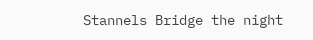Stannels Bridge the night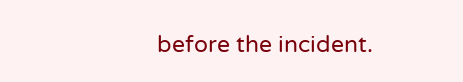before the incident.